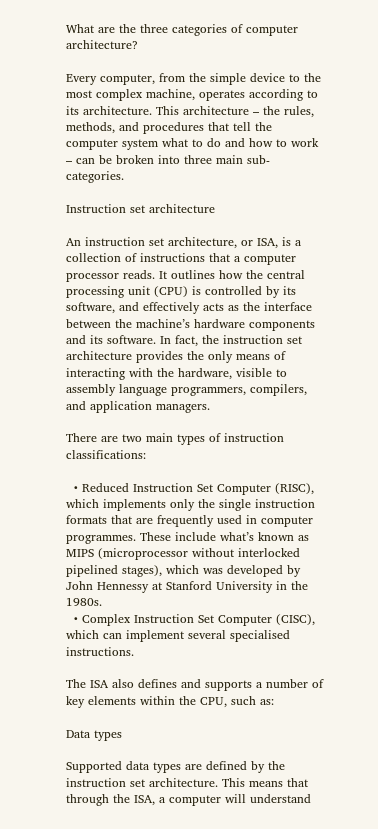What are the three categories of computer architecture?

Every computer, from the simple device to the most complex machine, operates according to its architecture. This architecture – the rules, methods, and procedures that tell the computer system what to do and how to work – can be broken into three main sub-categories.

Instruction set architecture

An instruction set architecture, or ISA, is a collection of instructions that a computer processor reads. It outlines how the central processing unit (CPU) is controlled by its software, and effectively acts as the interface between the machine’s hardware components and its software. In fact, the instruction set architecture provides the only means of interacting with the hardware, visible to assembly language programmers, compilers, and application managers.

There are two main types of instruction classifications:

  • Reduced Instruction Set Computer (RISC), which implements only the single instruction formats that are frequently used in computer programmes. These include what’s known as MIPS (microprocessor without interlocked pipelined stages), which was developed by John Hennessy at Stanford University in the 1980s.
  • Complex Instruction Set Computer (CISC), which can implement several specialised instructions.

The ISA also defines and supports a number of key elements within the CPU, such as:

Data types

Supported data types are defined by the instruction set architecture. This means that through the ISA, a computer will understand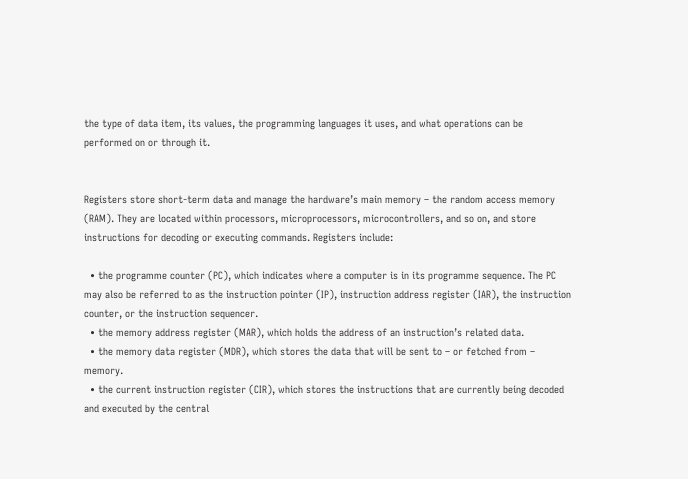the type of data item, its values, the programming languages it uses, and what operations can be performed on or through it.


Registers store short-term data and manage the hardware’s main memory – the random access memory (RAM). They are located within processors, microprocessors, microcontrollers, and so on, and store instructions for decoding or executing commands. Registers include:

  • the programme counter (PC), which indicates where a computer is in its programme sequence. The PC may also be referred to as the instruction pointer (IP), instruction address register (IAR), the instruction counter, or the instruction sequencer.
  • the memory address register (MAR), which holds the address of an instruction’s related data.
  • the memory data register (MDR), which stores the data that will be sent to – or fetched from – memory.
  • the current instruction register (CIR), which stores the instructions that are currently being decoded and executed by the central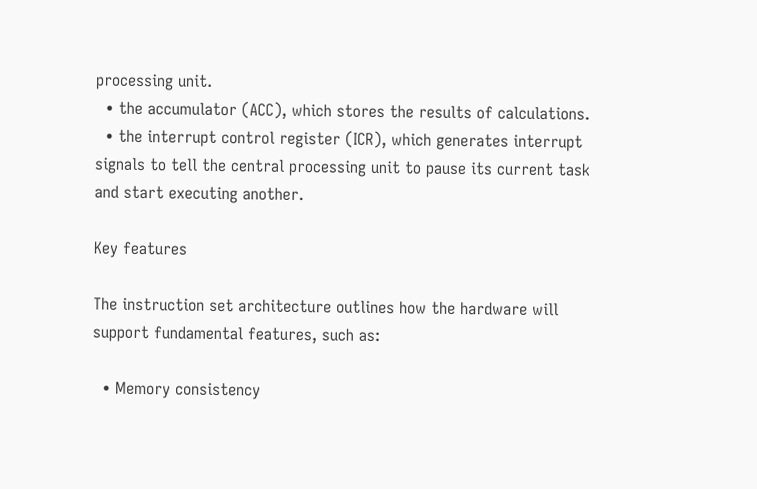processing unit.
  • the accumulator (ACC), which stores the results of calculations.
  • the interrupt control register (ICR), which generates interrupt signals to tell the central processing unit to pause its current task and start executing another.

Key features

The instruction set architecture outlines how the hardware will support fundamental features, such as:

  • Memory consistency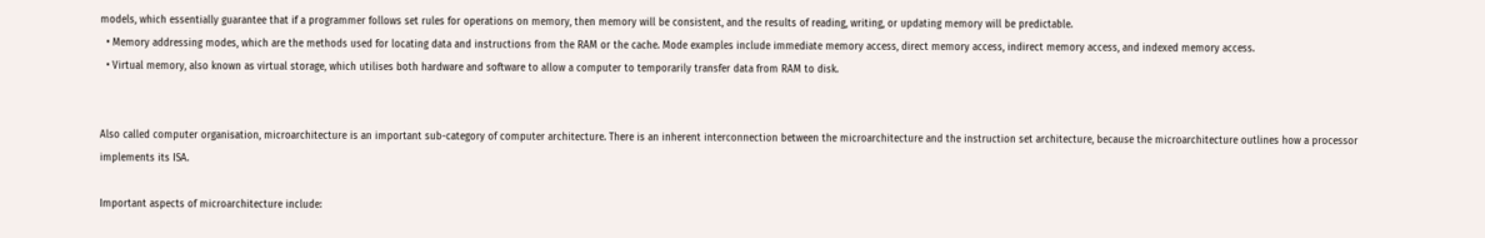models, which essentially guarantee that if a programmer follows set rules for operations on memory, then memory will be consistent, and the results of reading, writing, or updating memory will be predictable.
  • Memory addressing modes, which are the methods used for locating data and instructions from the RAM or the cache. Mode examples include immediate memory access, direct memory access, indirect memory access, and indexed memory access.
  • Virtual memory, also known as virtual storage, which utilises both hardware and software to allow a computer to temporarily transfer data from RAM to disk.


Also called computer organisation, microarchitecture is an important sub-category of computer architecture. There is an inherent interconnection between the microarchitecture and the instruction set architecture, because the microarchitecture outlines how a processor implements its ISA.

Important aspects of microarchitecture include: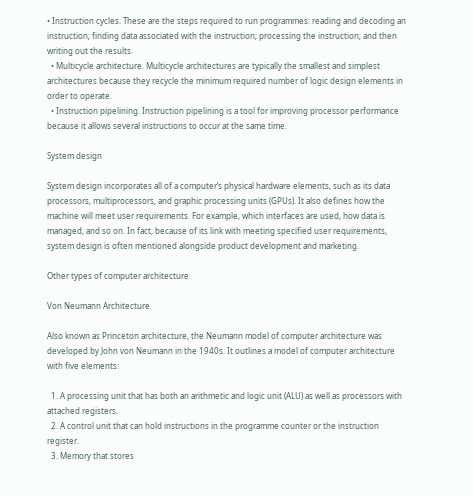• Instruction cycles. These are the steps required to run programmes: reading and decoding an instruction; finding data associated with the instruction; processing the instruction; and then writing out the results.
  • Multicycle architecture. Multicycle architectures are typically the smallest and simplest architectures because they recycle the minimum required number of logic design elements in order to operate.
  • Instruction pipelining. Instruction pipelining is a tool for improving processor performance because it allows several instructions to occur at the same time.

System design

System design incorporates all of a computer’s physical hardware elements, such as its data processors, multiprocessors, and graphic processing units (GPUs). It also defines how the machine will meet user requirements. For example, which interfaces are used, how data is managed, and so on. In fact, because of its link with meeting specified user requirements, system design is often mentioned alongside product development and marketing.

Other types of computer architecture

Von Neumann Architecture

Also known as Princeton architecture, the Neumann model of computer architecture was developed by John von Neumann in the 1940s. It outlines a model of computer architecture with five elements:

  1. A processing unit that has both an arithmetic and logic unit (ALU) as well as processors with attached registers.
  2. A control unit that can hold instructions in the programme counter or the instruction register.
  3. Memory that stores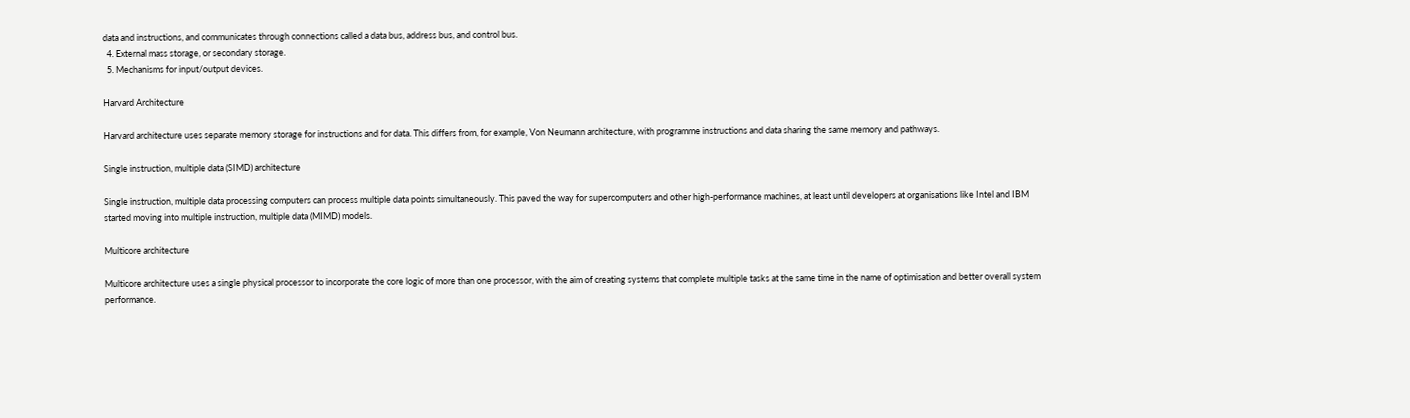data and instructions, and communicates through connections called a data bus, address bus, and control bus.
  4. External mass storage, or secondary storage.
  5. Mechanisms for input/output devices.

Harvard Architecture

Harvard architecture uses separate memory storage for instructions and for data. This differs from, for example, Von Neumann architecture, with programme instructions and data sharing the same memory and pathways.

Single instruction, multiple data (SIMD) architecture

Single instruction, multiple data processing computers can process multiple data points simultaneously. This paved the way for supercomputers and other high-performance machines, at least until developers at organisations like Intel and IBM started moving into multiple instruction, multiple data (MIMD) models.

Multicore architecture

Multicore architecture uses a single physical processor to incorporate the core logic of more than one processor, with the aim of creating systems that complete multiple tasks at the same time in the name of optimisation and better overall system performance.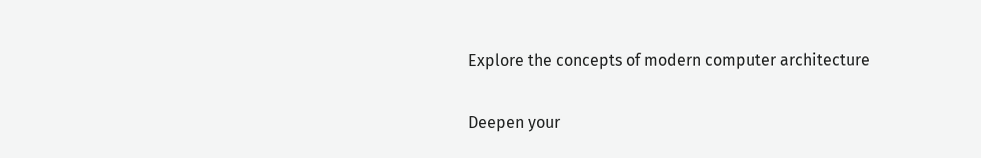Explore the concepts of modern computer architecture

Deepen your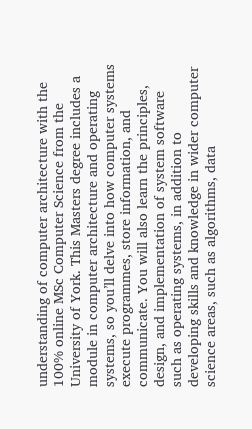understanding of computer architecture with the 100% online MSc Computer Science from the University of York. This Masters degree includes a module in computer architecture and operating systems, so you’ll delve into how computer systems execute programmes, store information, and communicate. You will also learn the principles, design, and implementation of system software such as operating systems, in addition to developing skills and knowledge in wider computer science areas, such as algorithms, data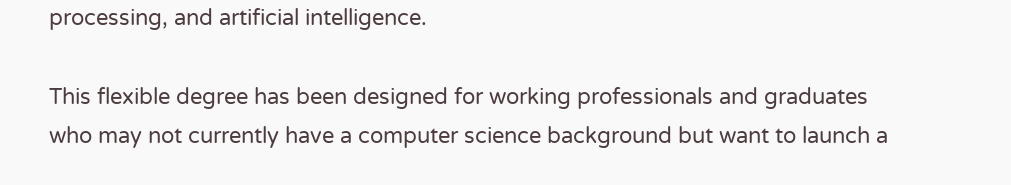processing, and artificial intelligence.

This flexible degree has been designed for working professionals and graduates who may not currently have a computer science background but want to launch a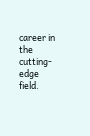career in the cutting-edge field.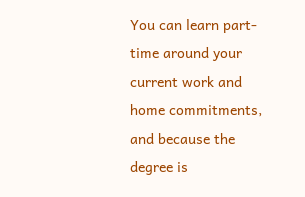You can learn part-time around your current work and home commitments, and because the degree is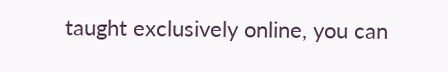taught exclusively online, you can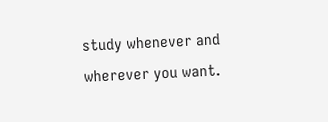study whenever and wherever you want.